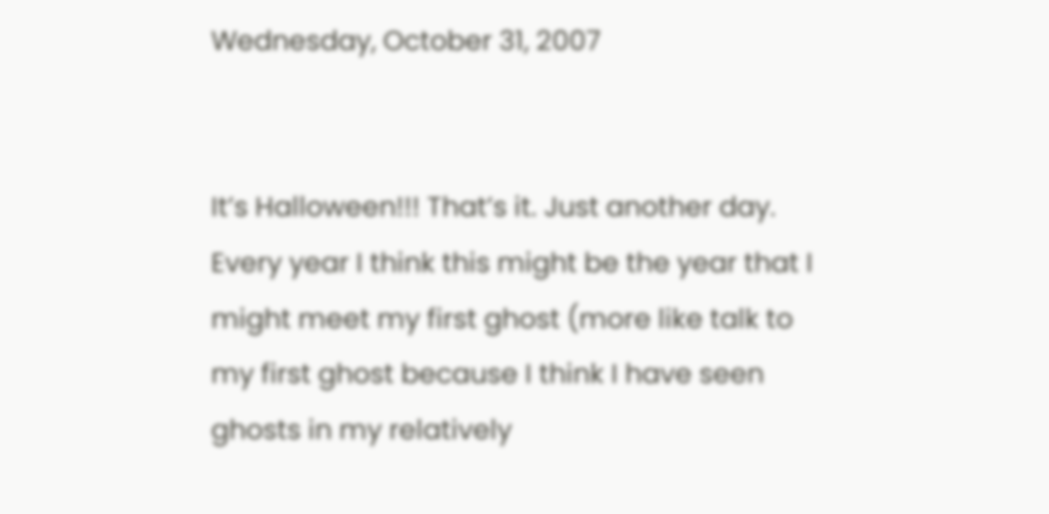Wednesday, October 31, 2007


It’s Halloween!!! That’s it. Just another day. Every year I think this might be the year that I might meet my first ghost (more like talk to my first ghost because I think I have seen ghosts in my relatively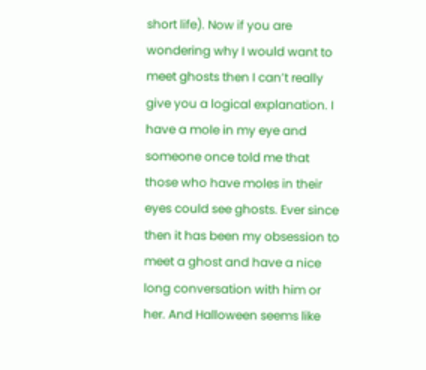short life). Now if you are wondering why I would want to meet ghosts then I can’t really give you a logical explanation. I have a mole in my eye and someone once told me that those who have moles in their eyes could see ghosts. Ever since then it has been my obsession to meet a ghost and have a nice long conversation with him or her. And Halloween seems like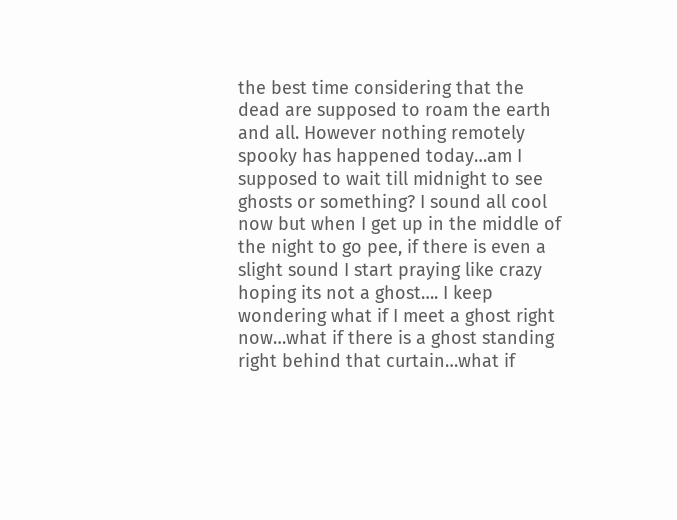the best time considering that the dead are supposed to roam the earth and all. However nothing remotely spooky has happened today…am I supposed to wait till midnight to see ghosts or something? I sound all cool now but when I get up in the middle of the night to go pee, if there is even a slight sound I start praying like crazy hoping its not a ghost…. I keep wondering what if I meet a ghost right now…what if there is a ghost standing right behind that curtain…what if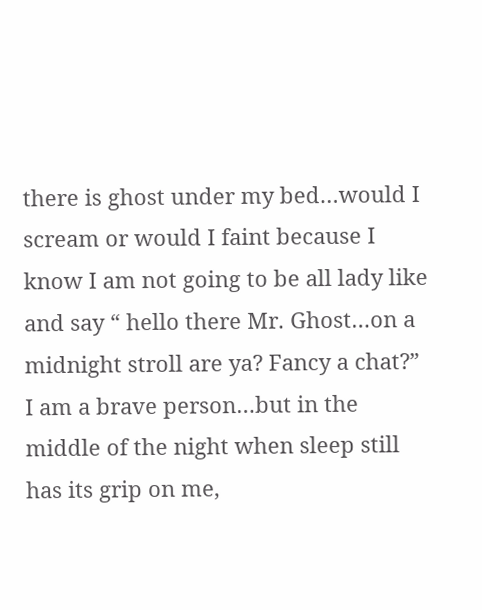there is ghost under my bed…would I scream or would I faint because I know I am not going to be all lady like and say “ hello there Mr. Ghost…on a midnight stroll are ya? Fancy a chat?” I am a brave person…but in the middle of the night when sleep still has its grip on me,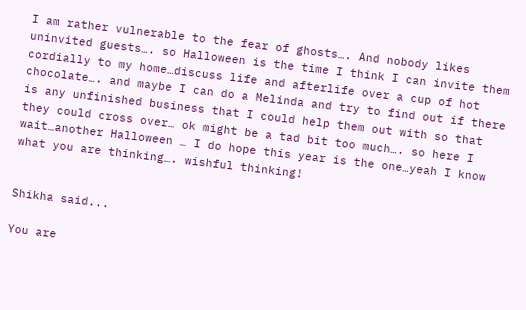I am rather vulnerable to the fear of ghosts…. And nobody likes uninvited guests…. so Halloween is the time I think I can invite them cordially to my home…discuss life and afterlife over a cup of hot chocolate…. and maybe I can do a Melinda and try to find out if there is any unfinished business that I could help them out with so that they could cross over… ok might be a tad bit too much…. so here I wait…another Halloween … I do hope this year is the one…yeah I know what you are thinking…. wishful thinking!


Shikha said...

You are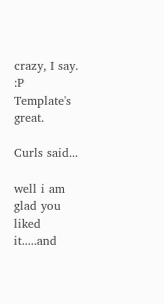crazy, I say. :P
Template's great.

Curls said...

well i am glad you liked it.....and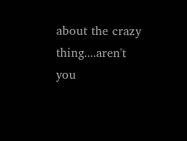about the crazy thing....aren't you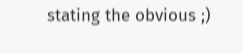stating the obvious ;)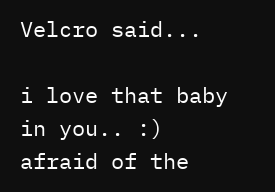Velcro said...

i love that baby in you.. :) afraid of the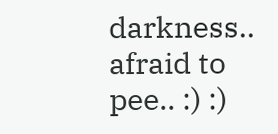darkness.. afraid to pee.. :) :)